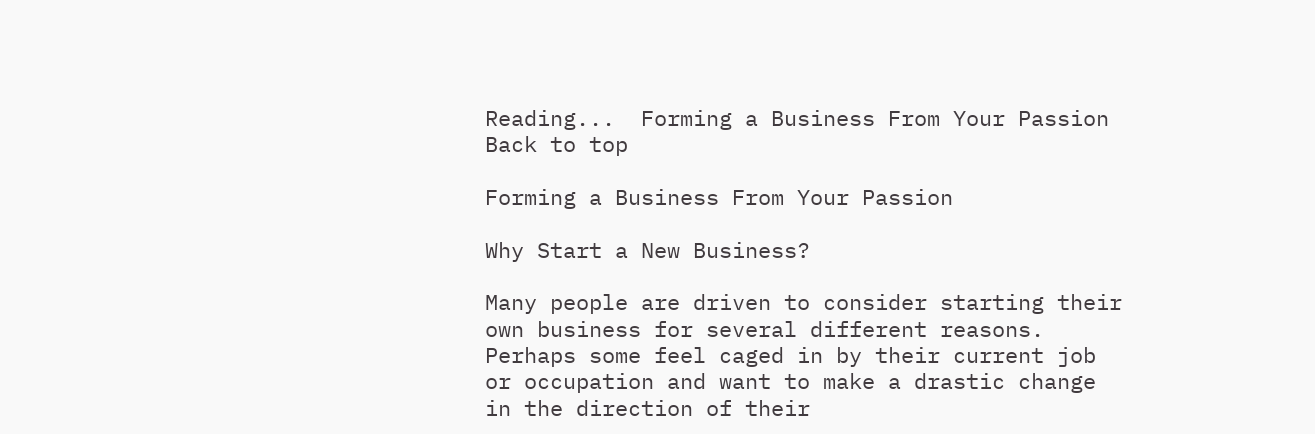Reading...  Forming a Business From Your Passion
Back to top

Forming a Business From Your Passion

Why Start a New Business?

Many people are driven to consider starting their own business for several different reasons. Perhaps some feel caged in by their current job or occupation and want to make a drastic change in the direction of their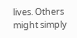lives. Others might simply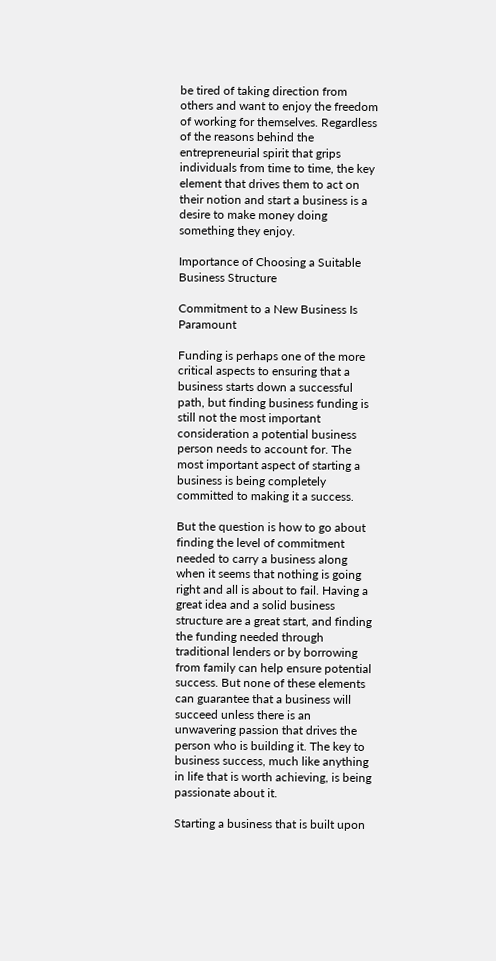be tired of taking direction from others and want to enjoy the freedom of working for themselves. Regardless of the reasons behind the entrepreneurial spirit that grips individuals from time to time, the key element that drives them to act on their notion and start a business is a desire to make money doing something they enjoy.

Importance of Choosing a Suitable Business Structure

Commitment to a New Business Is Paramount

Funding is perhaps one of the more critical aspects to ensuring that a business starts down a successful path, but finding business funding is still not the most important consideration a potential business person needs to account for. The most important aspect of starting a business is being completely committed to making it a success.

But the question is how to go about finding the level of commitment needed to carry a business along when it seems that nothing is going right and all is about to fail. Having a great idea and a solid business structure are a great start, and finding the funding needed through traditional lenders or by borrowing from family can help ensure potential success. But none of these elements can guarantee that a business will succeed unless there is an unwavering passion that drives the person who is building it. The key to business success, much like anything in life that is worth achieving, is being passionate about it.

Starting a business that is built upon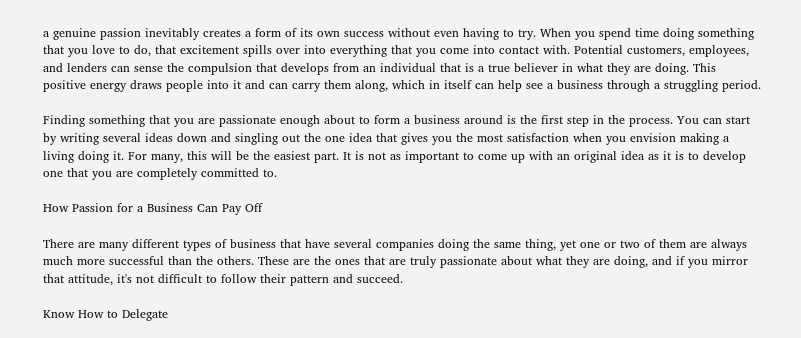a genuine passion inevitably creates a form of its own success without even having to try. When you spend time doing something that you love to do, that excitement spills over into everything that you come into contact with. Potential customers, employees, and lenders can sense the compulsion that develops from an individual that is a true believer in what they are doing. This positive energy draws people into it and can carry them along, which in itself can help see a business through a struggling period.

Finding something that you are passionate enough about to form a business around is the first step in the process. You can start by writing several ideas down and singling out the one idea that gives you the most satisfaction when you envision making a living doing it. For many, this will be the easiest part. It is not as important to come up with an original idea as it is to develop one that you are completely committed to.

How Passion for a Business Can Pay Off

There are many different types of business that have several companies doing the same thing, yet one or two of them are always much more successful than the others. These are the ones that are truly passionate about what they are doing, and if you mirror that attitude, it's not difficult to follow their pattern and succeed.

Know How to Delegate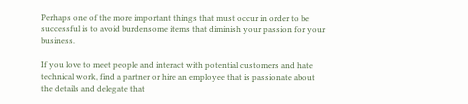Perhaps one of the more important things that must occur in order to be successful is to avoid burdensome items that diminish your passion for your business.

If you love to meet people and interact with potential customers and hate technical work, find a partner or hire an employee that is passionate about the details and delegate that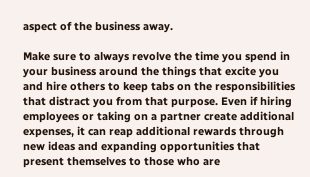aspect of the business away.

Make sure to always revolve the time you spend in your business around the things that excite you and hire others to keep tabs on the responsibilities that distract you from that purpose. Even if hiring employees or taking on a partner create additional expenses, it can reap additional rewards through new ideas and expanding opportunities that present themselves to those who are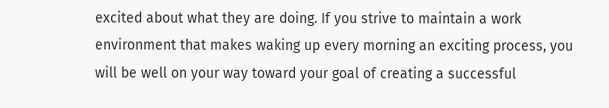excited about what they are doing. If you strive to maintain a work environment that makes waking up every morning an exciting process, you will be well on your way toward your goal of creating a successful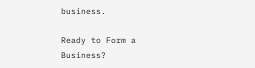business.

Ready to Form a Business?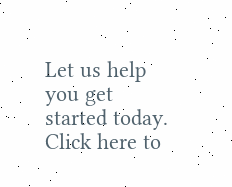Let us help you get started today. Click here to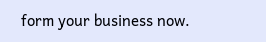form your business now.